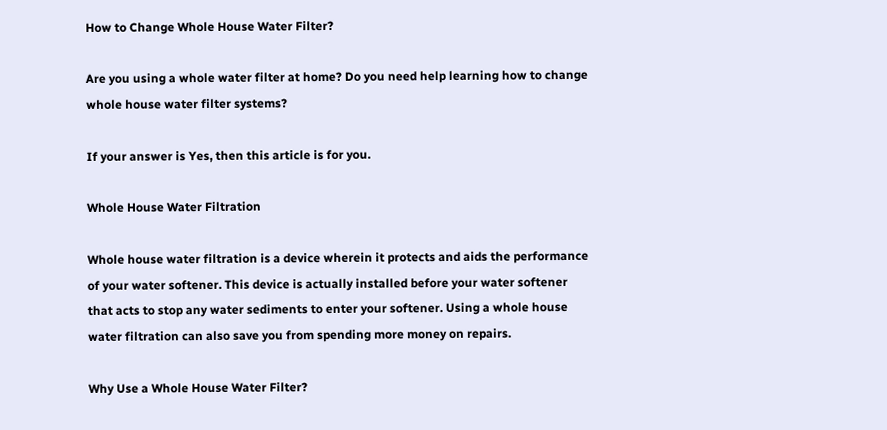How to Change Whole House Water Filter?

Are you using a whole water filter at home? Do you need help learning how to change whole house water filter systems?

If your answer is Yes, then this article is for you.

Whole House Water Filtration

Whole house water filtration is a device wherein it protects and aids the performance of your water softener. This device is actually installed before your water softener that acts to stop any water sediments to enter your softener. Using a whole house water filtration can also save you from spending more money on repairs.

Why Use a Whole House Water Filter?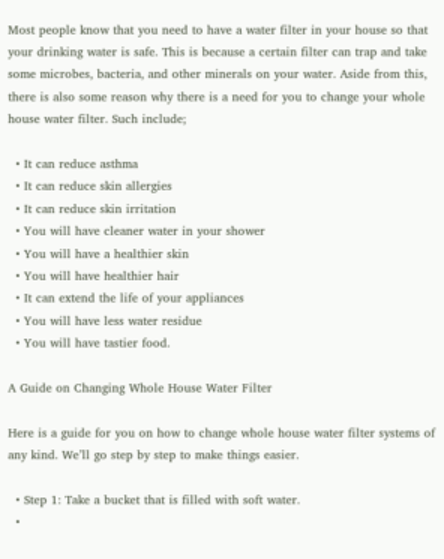Most people know that you need to have a water filter in your house so that your drinking water is safe. This is because a certain filter can trap and take some microbes, bacteria, and other minerals on your water. Aside from this, there is also some reason why there is a need for you to change your whole house water filter. Such include;

  • It can reduce asthma
  • It can reduce skin allergies
  • It can reduce skin irritation
  • You will have cleaner water in your shower
  • You will have a healthier skin
  • You will have healthier hair
  • It can extend the life of your appliances
  • You will have less water residue
  • You will have tastier food.

A Guide on Changing Whole House Water Filter

Here is a guide for you on how to change whole house water filter systems of any kind. We’ll go step by step to make things easier.

  • Step 1: Take a bucket that is filled with soft water.
  •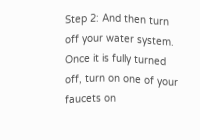Step 2: And then turn off your water system. Once it is fully turned off, turn on one of your faucets on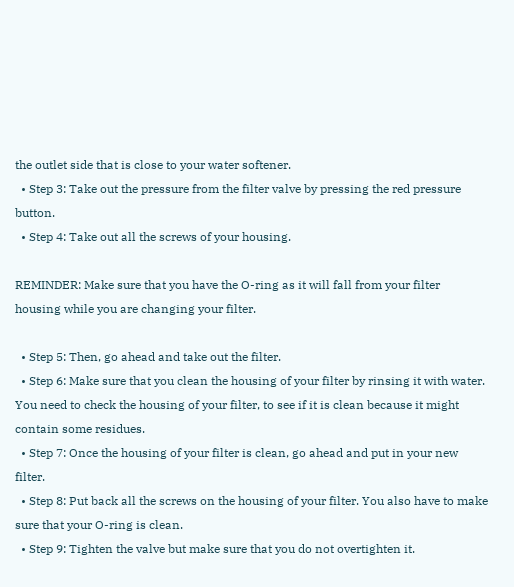the outlet side that is close to your water softener.
  • Step 3: Take out the pressure from the filter valve by pressing the red pressure button.
  • Step 4: Take out all the screws of your housing.

REMINDER: Make sure that you have the O-ring as it will fall from your filter housing while you are changing your filter.

  • Step 5: Then, go ahead and take out the filter.
  • Step 6: Make sure that you clean the housing of your filter by rinsing it with water. You need to check the housing of your filter, to see if it is clean because it might contain some residues.
  • Step 7: Once the housing of your filter is clean, go ahead and put in your new filter.
  • Step 8: Put back all the screws on the housing of your filter. You also have to make sure that your O-ring is clean.
  • Step 9: Tighten the valve but make sure that you do not overtighten it.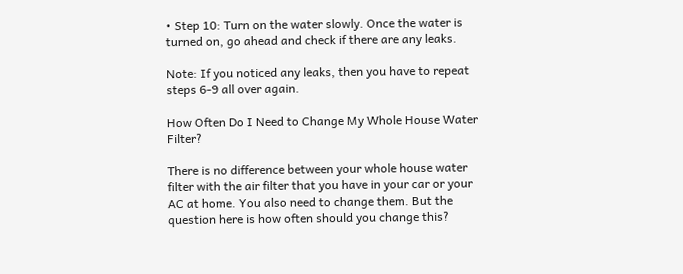• Step 10: Turn on the water slowly. Once the water is turned on, go ahead and check if there are any leaks.

Note: If you noticed any leaks, then you have to repeat steps 6-9 all over again.

How Often Do I Need to Change My Whole House Water Filter?

There is no difference between your whole house water filter with the air filter that you have in your car or your AC at home. You also need to change them. But the question here is how often should you change this?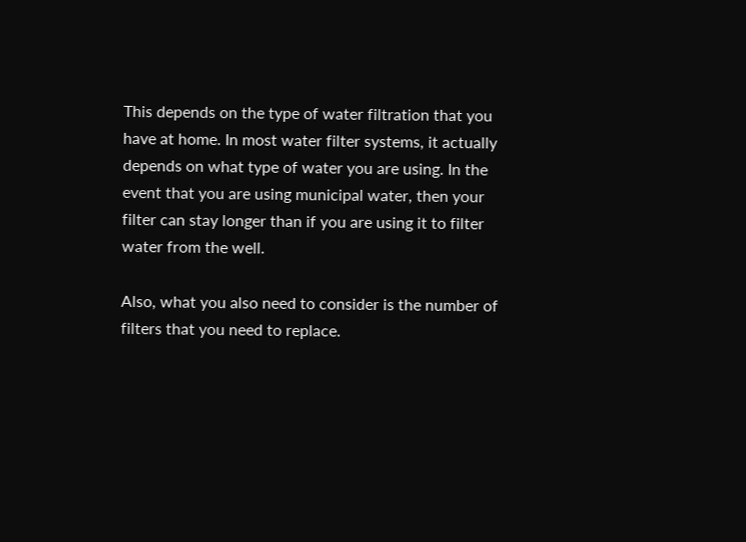This depends on the type of water filtration that you have at home. In most water filter systems, it actually depends on what type of water you are using. In the event that you are using municipal water, then your filter can stay longer than if you are using it to filter water from the well.

Also, what you also need to consider is the number of filters that you need to replace.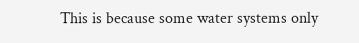This is because some water systems only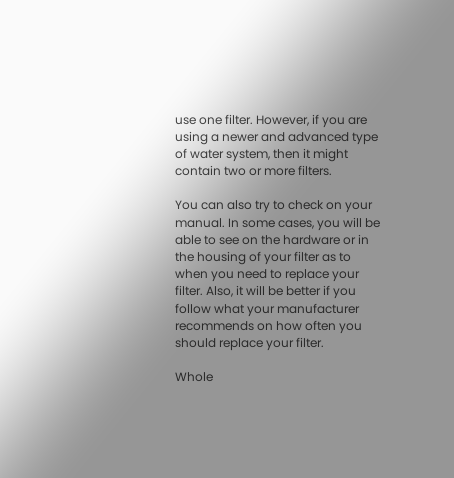use one filter. However, if you are using a newer and advanced type of water system, then it might contain two or more filters.

You can also try to check on your manual. In some cases, you will be able to see on the hardware or in the housing of your filter as to when you need to replace your filter. Also, it will be better if you follow what your manufacturer recommends on how often you should replace your filter.

Whole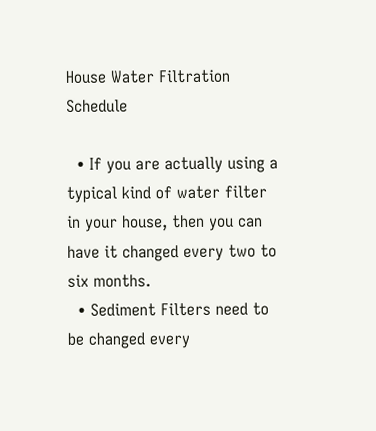House Water Filtration Schedule

  • If you are actually using a typical kind of water filter in your house, then you can have it changed every two to six months.
  • Sediment Filters need to be changed every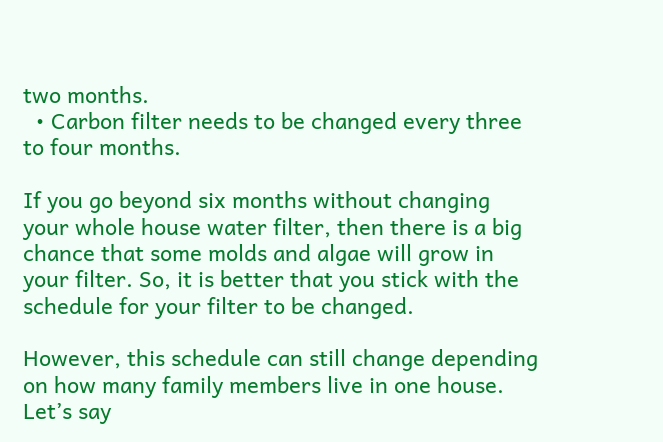two months.
  • Carbon filter needs to be changed every three to four months.

If you go beyond six months without changing your whole house water filter, then there is a big chance that some molds and algae will grow in your filter. So, it is better that you stick with the schedule for your filter to be changed.

However, this schedule can still change depending on how many family members live in one house. Let’s say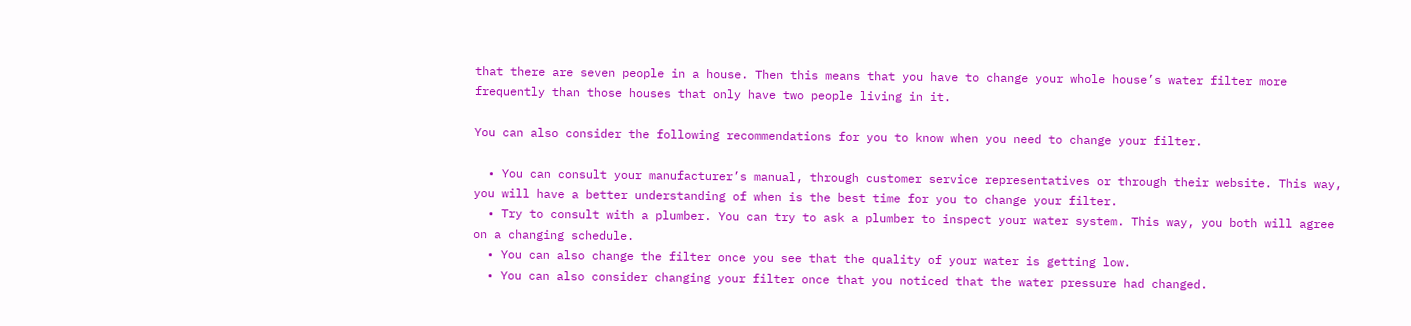that there are seven people in a house. Then this means that you have to change your whole house’s water filter more frequently than those houses that only have two people living in it.

You can also consider the following recommendations for you to know when you need to change your filter.

  • You can consult your manufacturer’s manual, through customer service representatives or through their website. This way, you will have a better understanding of when is the best time for you to change your filter.
  • Try to consult with a plumber. You can try to ask a plumber to inspect your water system. This way, you both will agree on a changing schedule.
  • You can also change the filter once you see that the quality of your water is getting low.
  • You can also consider changing your filter once that you noticed that the water pressure had changed.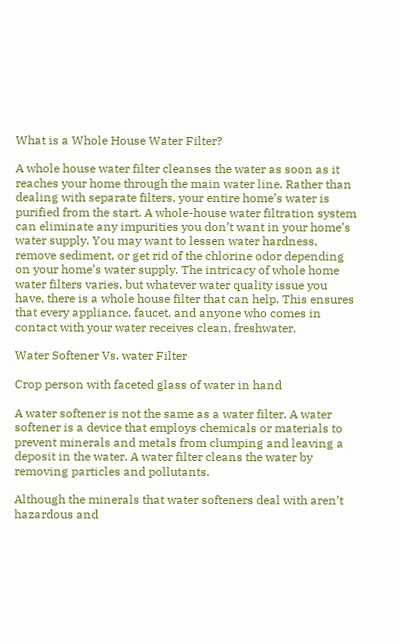What is a Whole House Water Filter?

A whole house water filter cleanses the water as soon as it reaches your home through the main water line. Rather than dealing with separate filters, your entire home’s water is purified from the start. A whole-house water filtration system can eliminate any impurities you don’t want in your home’s water supply. You may want to lessen water hardness, remove sediment, or get rid of the chlorine odor depending on your home’s water supply. The intricacy of whole home water filters varies, but whatever water quality issue you have, there is a whole house filter that can help. This ensures that every appliance, faucet, and anyone who comes in contact with your water receives clean, freshwater.

Water Softener Vs. water Filter

Crop person with faceted glass of water in hand

A water softener is not the same as a water filter. A water softener is a device that employs chemicals or materials to prevent minerals and metals from clumping and leaving a deposit in the water. A water filter cleans the water by removing particles and pollutants.

Although the minerals that water softeners deal with aren’t hazardous and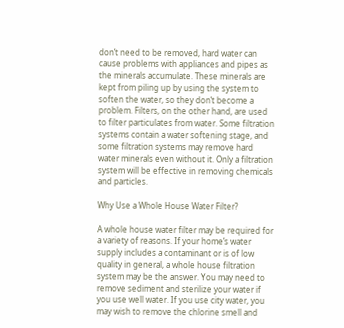don’t need to be removed, hard water can cause problems with appliances and pipes as the minerals accumulate. These minerals are kept from piling up by using the system to soften the water, so they don’t become a problem. Filters, on the other hand, are used to filter particulates from water. Some filtration systems contain a water softening stage, and some filtration systems may remove hard water minerals even without it. Only a filtration system will be effective in removing chemicals and particles.

Why Use a Whole House Water Filter?

A whole house water filter may be required for a variety of reasons. If your home’s water supply includes a contaminant or is of low quality in general, a whole house filtration system may be the answer. You may need to remove sediment and sterilize your water if you use well water. If you use city water, you may wish to remove the chlorine smell and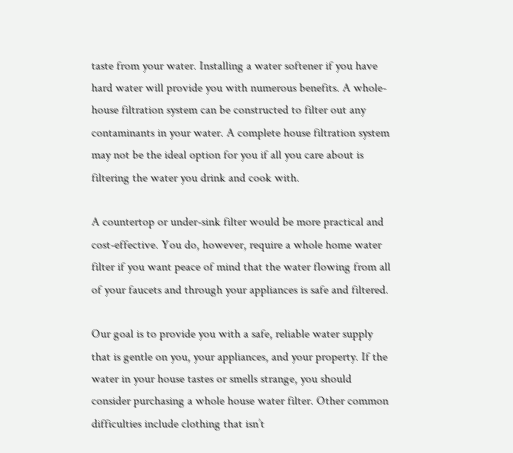taste from your water. Installing a water softener if you have hard water will provide you with numerous benefits. A whole-house filtration system can be constructed to filter out any contaminants in your water. A complete house filtration system may not be the ideal option for you if all you care about is filtering the water you drink and cook with.

A countertop or under-sink filter would be more practical and cost-effective. You do, however, require a whole home water filter if you want peace of mind that the water flowing from all of your faucets and through your appliances is safe and filtered.

Our goal is to provide you with a safe, reliable water supply that is gentle on you, your appliances, and your property. If the water in your house tastes or smells strange, you should consider purchasing a whole house water filter. Other common difficulties include clothing that isn’t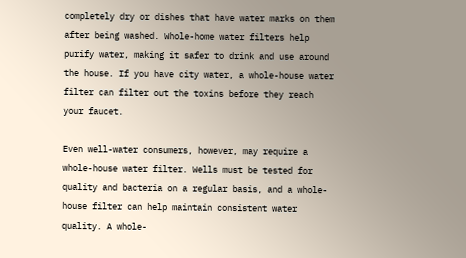completely dry or dishes that have water marks on them after being washed. Whole-home water filters help purify water, making it safer to drink and use around the house. If you have city water, a whole-house water filter can filter out the toxins before they reach your faucet.

Even well-water consumers, however, may require a whole-house water filter. Wells must be tested for quality and bacteria on a regular basis, and a whole-house filter can help maintain consistent water quality. A whole-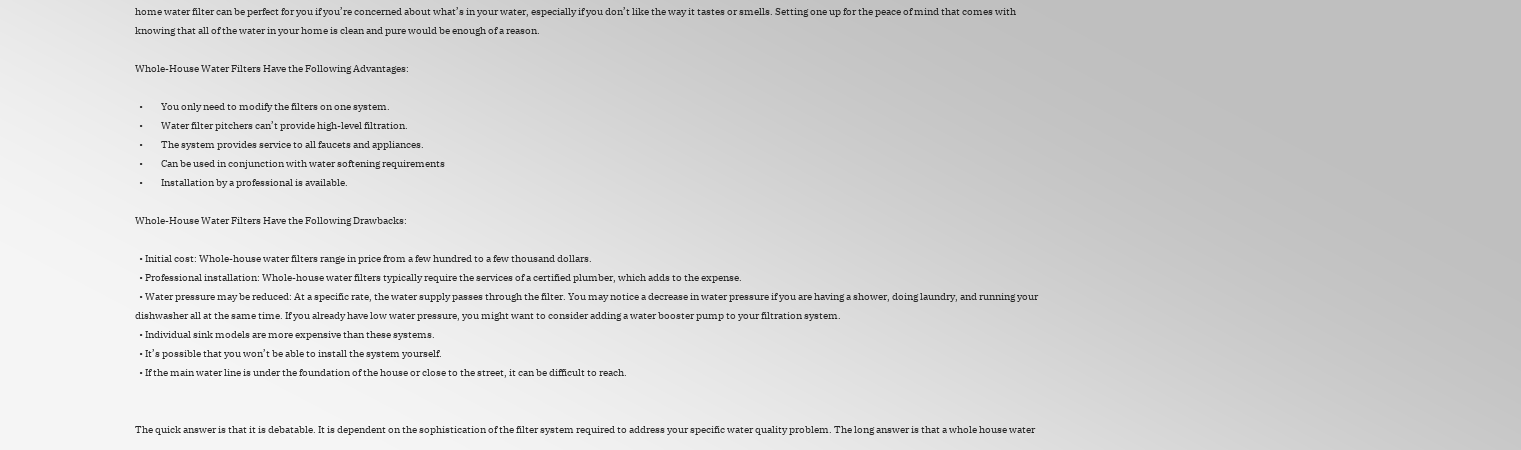home water filter can be perfect for you if you’re concerned about what’s in your water, especially if you don’t like the way it tastes or smells. Setting one up for the peace of mind that comes with knowing that all of the water in your home is clean and pure would be enough of a reason.

Whole-House Water Filters Have the Following Advantages:

  •         You only need to modify the filters on one system.
  •         Water filter pitchers can’t provide high-level filtration.
  •         The system provides service to all faucets and appliances.
  •         Can be used in conjunction with water softening requirements
  •         Installation by a professional is available.

Whole-House Water Filters Have the Following Drawbacks:

  • Initial cost: Whole-house water filters range in price from a few hundred to a few thousand dollars.
  • Professional installation: Whole-house water filters typically require the services of a certified plumber, which adds to the expense.
  • Water pressure may be reduced: At a specific rate, the water supply passes through the filter. You may notice a decrease in water pressure if you are having a shower, doing laundry, and running your dishwasher all at the same time. If you already have low water pressure, you might want to consider adding a water booster pump to your filtration system.
  • Individual sink models are more expensive than these systems.
  • It’s possible that you won’t be able to install the system yourself.
  • If the main water line is under the foundation of the house or close to the street, it can be difficult to reach.


The quick answer is that it is debatable. It is dependent on the sophistication of the filter system required to address your specific water quality problem. The long answer is that a whole house water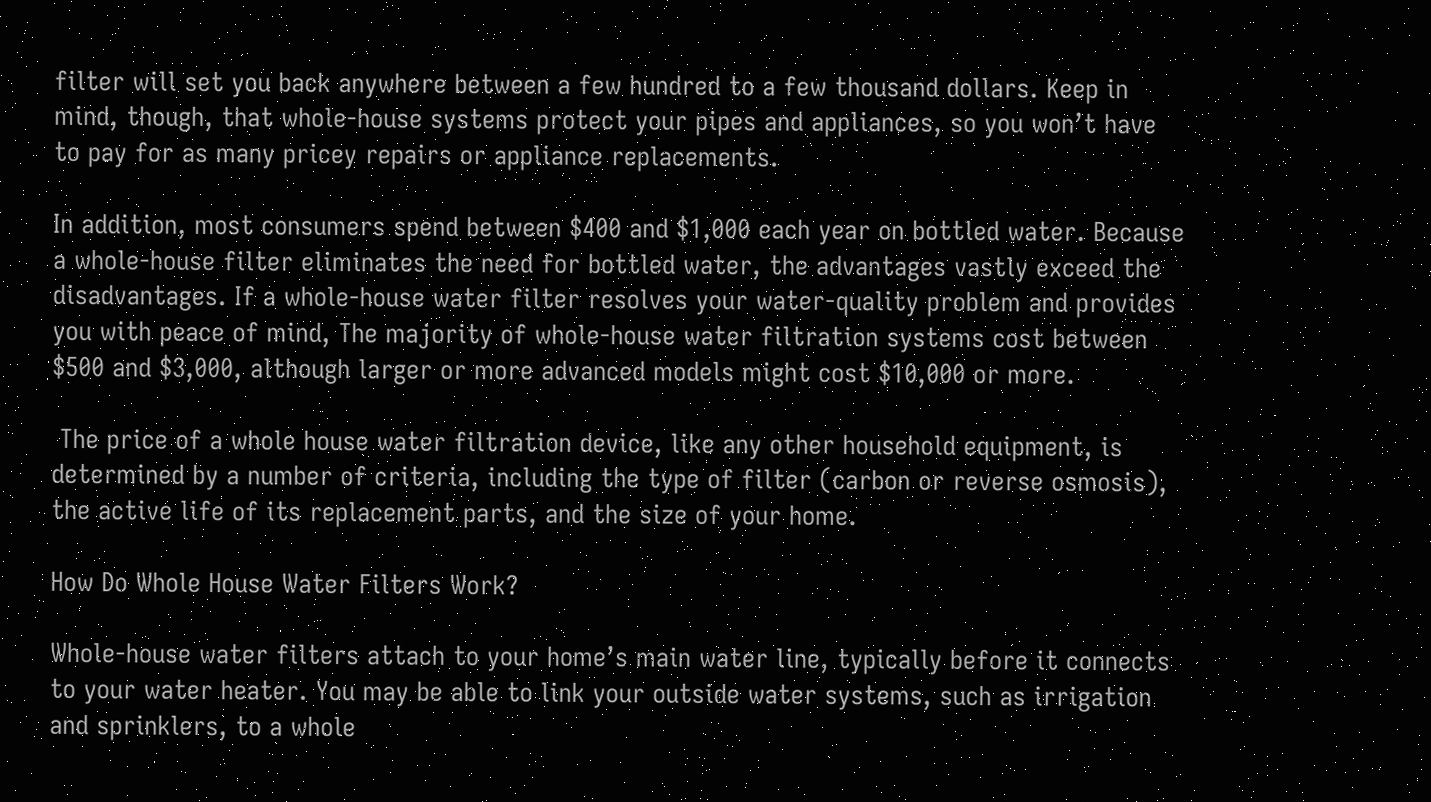filter will set you back anywhere between a few hundred to a few thousand dollars. Keep in mind, though, that whole-house systems protect your pipes and appliances, so you won’t have to pay for as many pricey repairs or appliance replacements.

In addition, most consumers spend between $400 and $1,000 each year on bottled water. Because a whole-house filter eliminates the need for bottled water, the advantages vastly exceed the disadvantages. If a whole-house water filter resolves your water-quality problem and provides you with peace of mind, The majority of whole-house water filtration systems cost between $500 and $3,000, although larger or more advanced models might cost $10,000 or more.

 The price of a whole house water filtration device, like any other household equipment, is determined by a number of criteria, including the type of filter (carbon or reverse osmosis), the active life of its replacement parts, and the size of your home.

How Do Whole House Water Filters Work?

Whole-house water filters attach to your home’s main water line, typically before it connects to your water heater. You may be able to link your outside water systems, such as irrigation and sprinklers, to a whole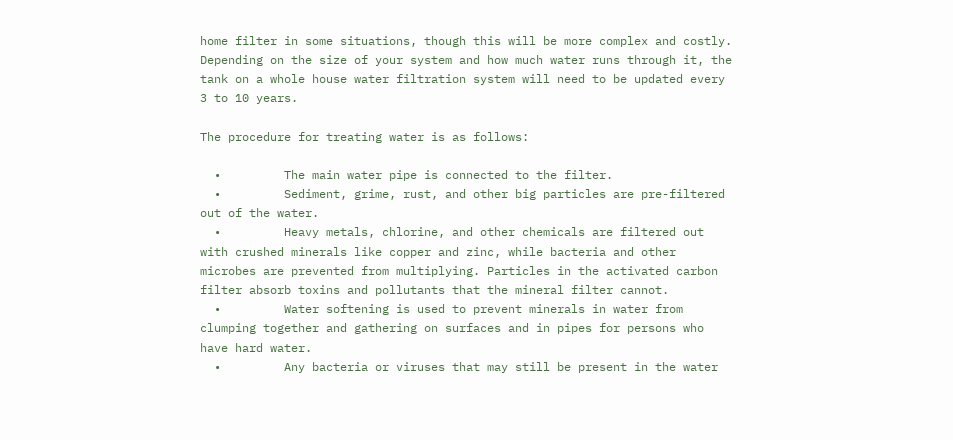home filter in some situations, though this will be more complex and costly. Depending on the size of your system and how much water runs through it, the tank on a whole house water filtration system will need to be updated every 3 to 10 years.

The procedure for treating water is as follows:

  •         The main water pipe is connected to the filter.
  •         Sediment, grime, rust, and other big particles are pre-filtered out of the water.
  •         Heavy metals, chlorine, and other chemicals are filtered out with crushed minerals like copper and zinc, while bacteria and other microbes are prevented from multiplying. Particles in the activated carbon filter absorb toxins and pollutants that the mineral filter cannot.
  •         Water softening is used to prevent minerals in water from clumping together and gathering on surfaces and in pipes for persons who have hard water.
  •         Any bacteria or viruses that may still be present in the water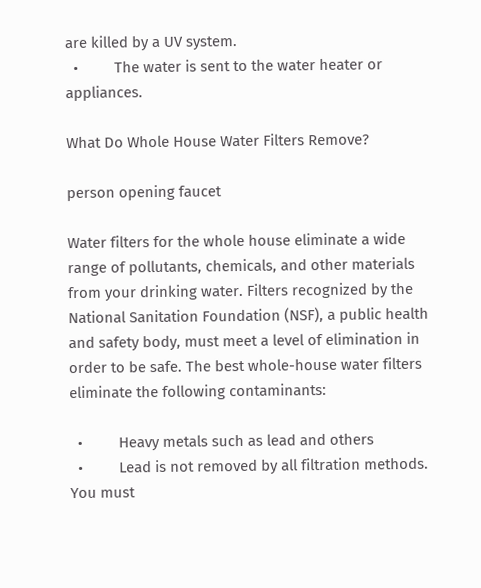are killed by a UV system.
  •         The water is sent to the water heater or appliances.

What Do Whole House Water Filters Remove?

person opening faucet

Water filters for the whole house eliminate a wide range of pollutants, chemicals, and other materials from your drinking water. Filters recognized by the National Sanitation Foundation (NSF), a public health and safety body, must meet a level of elimination in order to be safe. The best whole-house water filters eliminate the following contaminants:

  •         Heavy metals such as lead and others
  •         Lead is not removed by all filtration methods. You must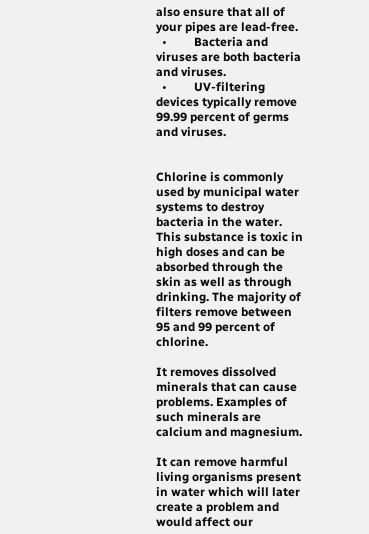also ensure that all of your pipes are lead-free.
  •         Bacteria and viruses are both bacteria and viruses.
  •         UV-filtering devices typically remove 99.99 percent of germs and viruses.


Chlorine is commonly used by municipal water systems to destroy bacteria in the water. This substance is toxic in high doses and can be absorbed through the skin as well as through drinking. The majority of filters remove between 95 and 99 percent of chlorine.

It removes dissolved minerals that can cause problems. Examples of such minerals are calcium and magnesium.

It can remove harmful living organisms present in water which will later create a problem and would affect our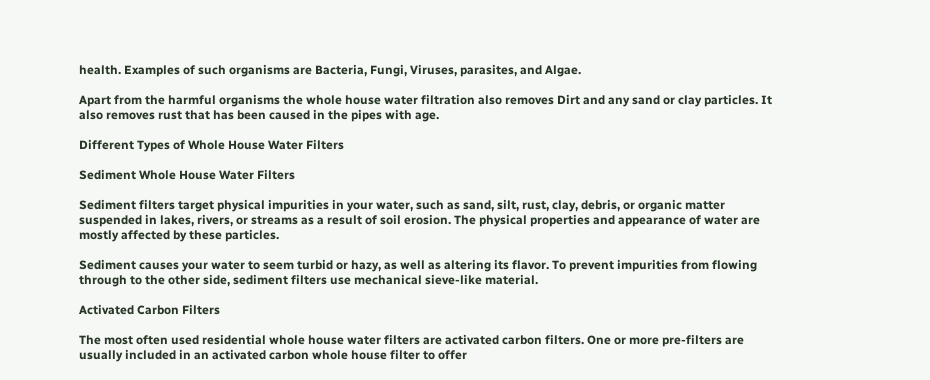health. Examples of such organisms are Bacteria, Fungi, Viruses, parasites, and Algae.

Apart from the harmful organisms the whole house water filtration also removes Dirt and any sand or clay particles. It also removes rust that has been caused in the pipes with age.

Different Types of Whole House Water Filters

Sediment Whole House Water Filters

Sediment filters target physical impurities in your water, such as sand, silt, rust, clay, debris, or organic matter suspended in lakes, rivers, or streams as a result of soil erosion. The physical properties and appearance of water are mostly affected by these particles.

Sediment causes your water to seem turbid or hazy, as well as altering its flavor. To prevent impurities from flowing through to the other side, sediment filters use mechanical sieve-like material.

Activated Carbon Filters

The most often used residential whole house water filters are activated carbon filters. One or more pre-filters are usually included in an activated carbon whole house filter to offer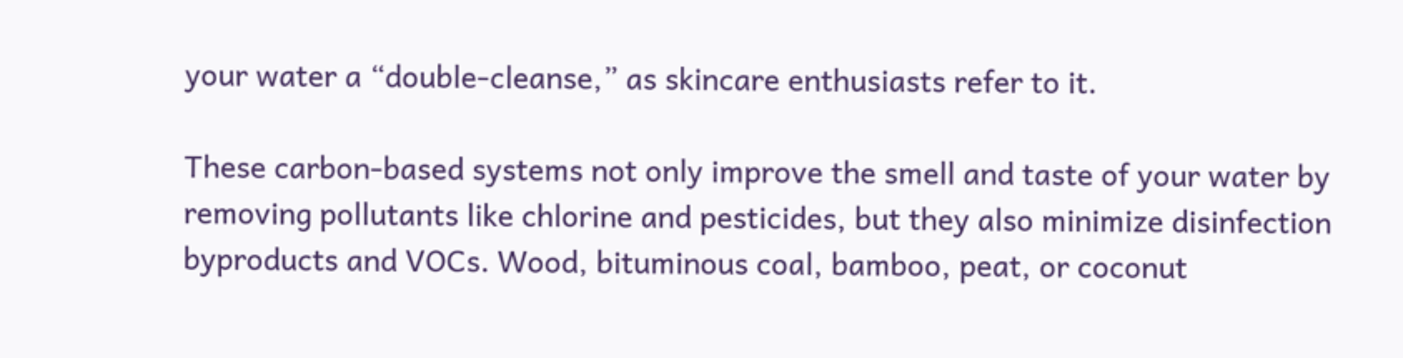your water a “double-cleanse,” as skincare enthusiasts refer to it.

These carbon-based systems not only improve the smell and taste of your water by removing pollutants like chlorine and pesticides, but they also minimize disinfection byproducts and VOCs. Wood, bituminous coal, bamboo, peat, or coconut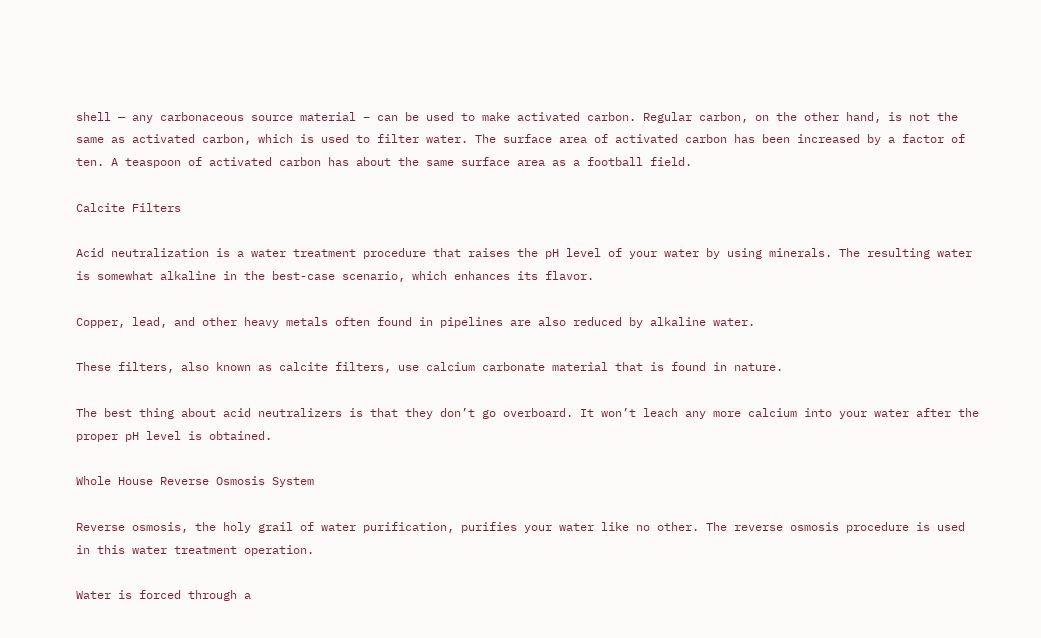shell — any carbonaceous source material – can be used to make activated carbon. Regular carbon, on the other hand, is not the same as activated carbon, which is used to filter water. The surface area of activated carbon has been increased by a factor of ten. A teaspoon of activated carbon has about the same surface area as a football field.

Calcite Filters

Acid neutralization is a water treatment procedure that raises the pH level of your water by using minerals. The resulting water is somewhat alkaline in the best-case scenario, which enhances its flavor.

Copper, lead, and other heavy metals often found in pipelines are also reduced by alkaline water.

These filters, also known as calcite filters, use calcium carbonate material that is found in nature.

The best thing about acid neutralizers is that they don’t go overboard. It won’t leach any more calcium into your water after the proper pH level is obtained.

Whole House Reverse Osmosis System

Reverse osmosis, the holy grail of water purification, purifies your water like no other. The reverse osmosis procedure is used in this water treatment operation.

Water is forced through a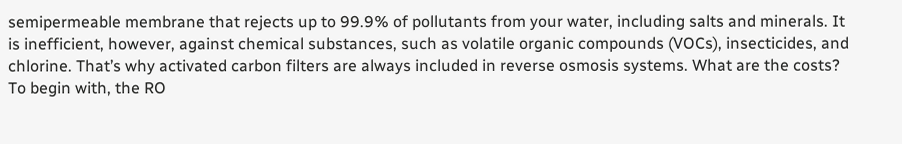semipermeable membrane that rejects up to 99.9% of pollutants from your water, including salts and minerals. It is inefficient, however, against chemical substances, such as volatile organic compounds (VOCs), insecticides, and chlorine. That’s why activated carbon filters are always included in reverse osmosis systems. What are the costs? To begin with, the RO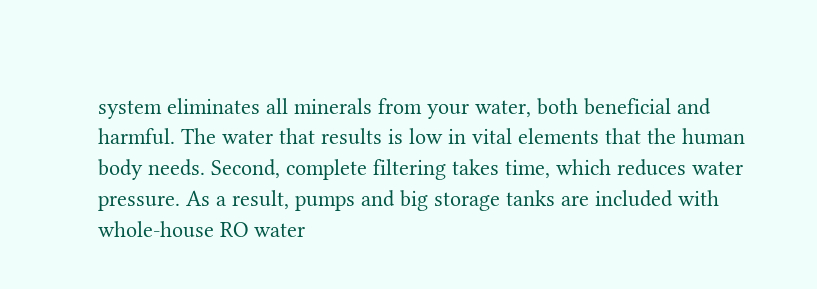system eliminates all minerals from your water, both beneficial and harmful. The water that results is low in vital elements that the human body needs. Second, complete filtering takes time, which reduces water pressure. As a result, pumps and big storage tanks are included with whole-house RO water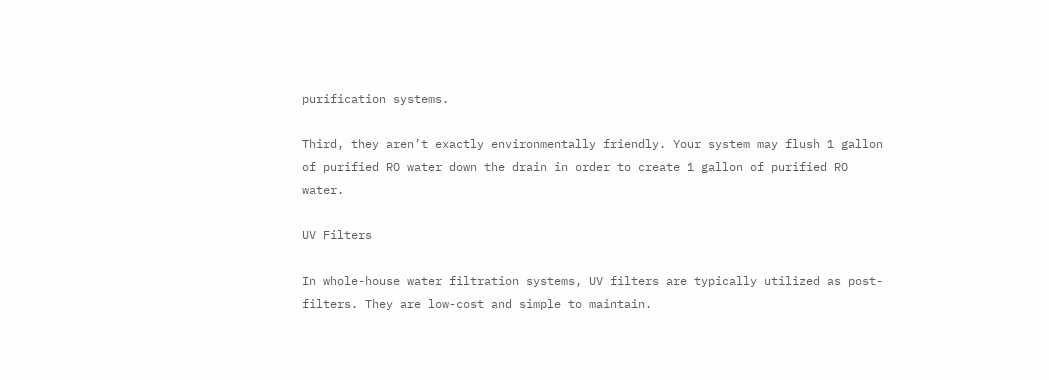purification systems.

Third, they aren’t exactly environmentally friendly. Your system may flush 1 gallon of purified RO water down the drain in order to create 1 gallon of purified RO water.

UV Filters

In whole-house water filtration systems, UV filters are typically utilized as post-filters. They are low-cost and simple to maintain.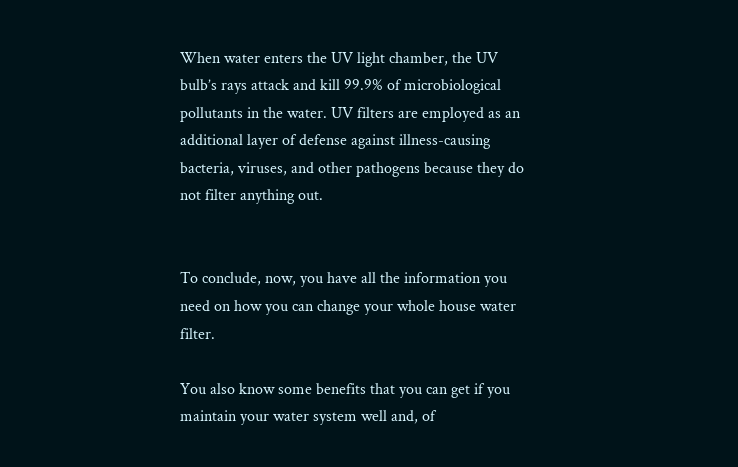When water enters the UV light chamber, the UV bulb’s rays attack and kill 99.9% of microbiological pollutants in the water. UV filters are employed as an additional layer of defense against illness-causing bacteria, viruses, and other pathogens because they do not filter anything out.


To conclude, now, you have all the information you need on how you can change your whole house water filter.

You also know some benefits that you can get if you maintain your water system well and, of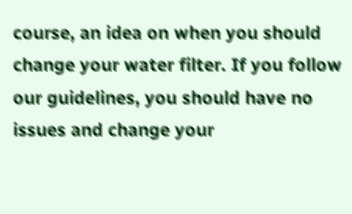course, an idea on when you should change your water filter. If you follow our guidelines, you should have no issues and change your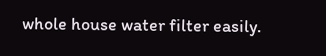whole house water filter easily.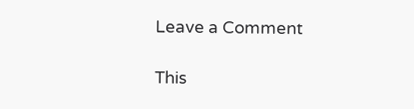Leave a Comment

This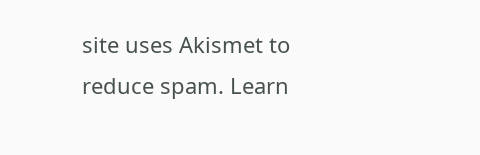site uses Akismet to reduce spam. Learn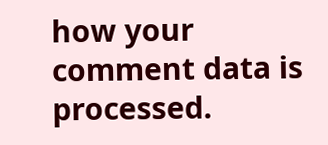how your comment data is processed.